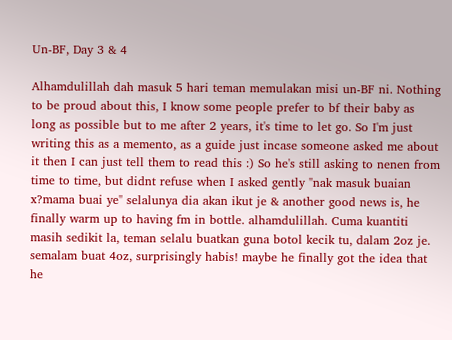Un-BF, Day 3 & 4

Alhamdulillah dah masuk 5 hari teman memulakan misi un-BF ni. Nothing to be proud about this, I know some people prefer to bf their baby as long as possible but to me after 2 years, it's time to let go. So I'm just writing this as a memento, as a guide just incase someone asked me about it then I can just tell them to read this :) So he's still asking to nenen from time to time, but didnt refuse when I asked gently "nak masuk buaian x?mama buai ye" selalunya dia akan ikut je & another good news is, he finally warm up to having fm in bottle. alhamdulillah. Cuma kuantiti masih sedikit la, teman selalu buatkan guna botol kecik tu, dalam 2oz je. semalam buat 4oz, surprisingly habis! maybe he finally got the idea that he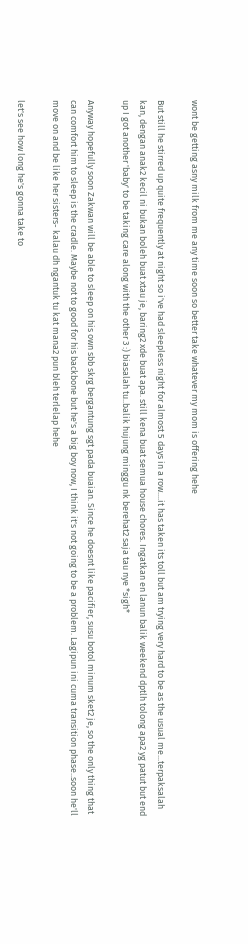wont be getting asny milk from me any time soon so better take whatever my mom is offering hehe

But still he stirred up quite frequently at night so i've had sleepless night for almost 5 days in a row....it has taken its toll but am trying very hard to be as the usual me...terpaksalah kan, dengan anak2 kecil ni bukan boleh buat xtau je, baring2 xde buat apa. still kena buat semua house chores. Ingatkan en lanun balik weekend dptlh tolong apa2 yg patut but end up I got another 'baby' to be taking care along with the other 3 :) biasalah tu..balik hujung minggu nk berehat2 saja tau nye *sigh*

Anyway hopefully soon Zakwan will be able to sleep on his own sbb skrg bergantung sgt pada buaian. Since he doesnt like pacifier, susu botol minum sket2 je, so the only thing that can comfort him to sleep is the cradle. Maybe not to good for his backbone but he's a big boy now, I think it's not going to be a problem. Lagipun ini cuma transition phase..soon he'll move on and be like her sisters- kalau dh ngantuk tu kat mana2 pun bleh terlelap hehe

let's see how long he's gonna take to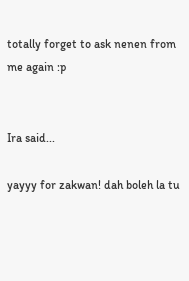totally forget to ask nenen from me again :p


Ira said...

yayyy for zakwan! dah boleh la tu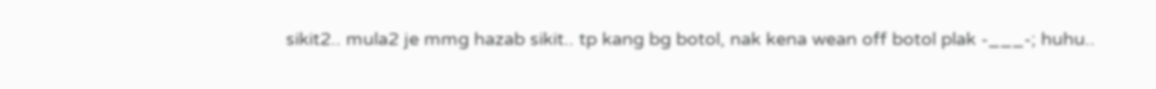sikit2.. mula2 je mmg hazab sikit.. tp kang bg botol, nak kena wean off botol plak -___-; huhu..